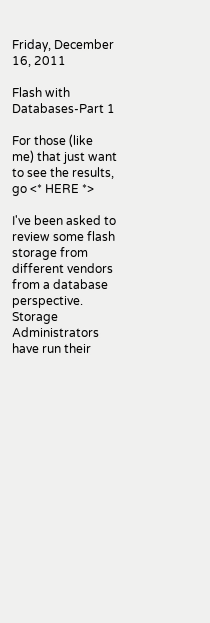Friday, December 16, 2011

Flash with Databases-Part 1

For those (like me) that just want to see the results, go <* HERE *>

I've been asked to review some flash storage from different vendors from a database perspective.  Storage Administrators have run their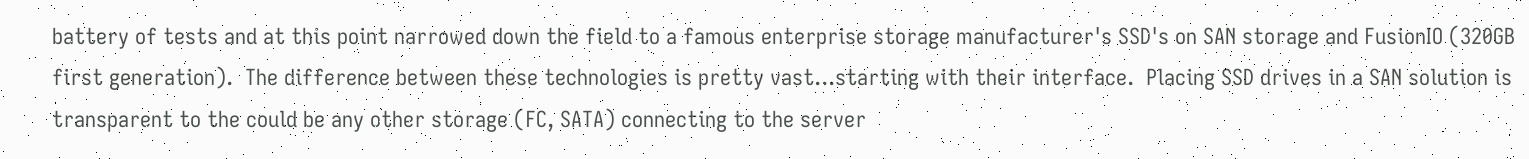battery of tests and at this point narrowed down the field to a famous enterprise storage manufacturer's SSD's on SAN storage and FusionIO (320GB first generation).  The difference between these technologies is pretty vast...starting with their interface.  Placing SSD drives in a SAN solution is transparent to the could be any other storage (FC, SATA) connecting to the server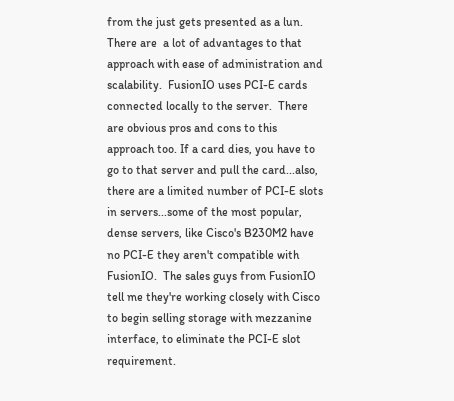from the just gets presented as a lun.  There are  a lot of advantages to that approach with ease of administration and scalability.  FusionIO uses PCI-E cards connected locally to the server.  There are obvious pros and cons to this approach too. If a card dies, you have to go to that server and pull the card...also, there are a limited number of PCI-E slots in servers...some of the most popular, dense servers, like Cisco's B230M2 have no PCI-E they aren't compatible with FusionIO.  The sales guys from FusionIO tell me they're working closely with Cisco to begin selling storage with mezzanine interface, to eliminate the PCI-E slot requirement.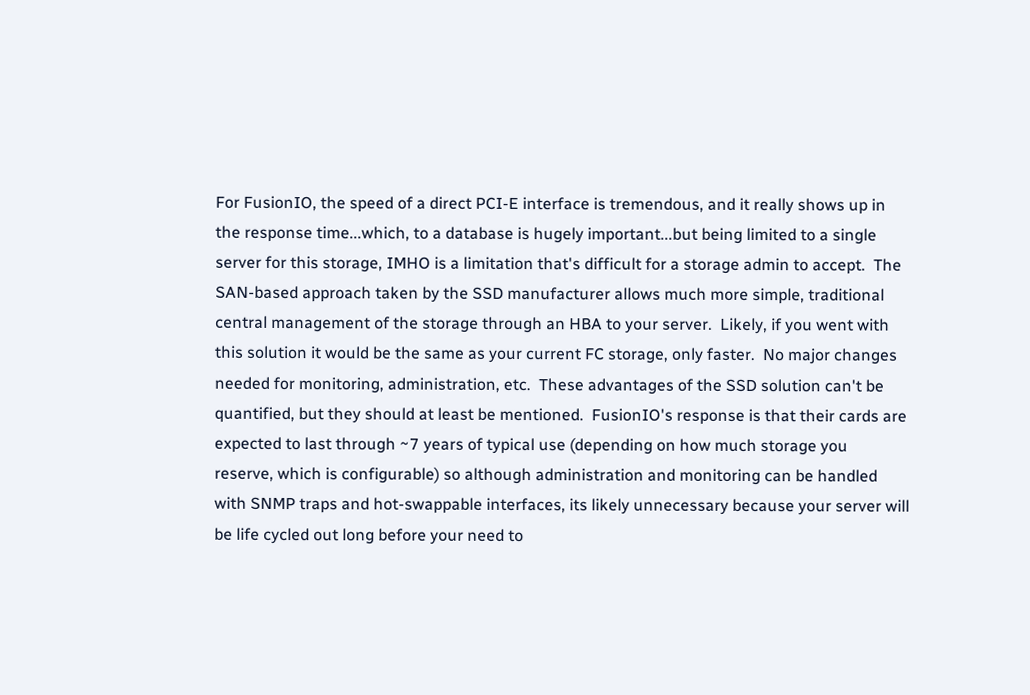For FusionIO, the speed of a direct PCI-E interface is tremendous, and it really shows up in the response time...which, to a database is hugely important...but being limited to a single server for this storage, IMHO is a limitation that's difficult for a storage admin to accept.  The SAN-based approach taken by the SSD manufacturer allows much more simple, traditional central management of the storage through an HBA to your server.  Likely, if you went with this solution it would be the same as your current FC storage, only faster.  No major changes needed for monitoring, administration, etc.  These advantages of the SSD solution can't be quantified, but they should at least be mentioned.  FusionIO's response is that their cards are expected to last through ~7 years of typical use (depending on how much storage you reserve, which is configurable) so although administration and monitoring can be handled with SNMP traps and hot-swappable interfaces, its likely unnecessary because your server will be life cycled out long before your need to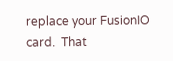replace your FusionIO card.  That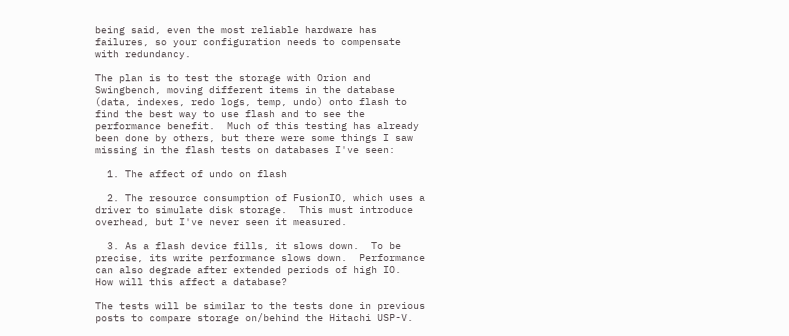being said, even the most reliable hardware has failures, so your configuration needs to compensate with redundancy.

The plan is to test the storage with Orion and Swingbench, moving different items in the database (data, indexes, redo logs, temp, undo) onto flash to find the best way to use flash and to see the performance benefit.  Much of this testing has already been done by others, but there were some things I saw missing in the flash tests on databases I've seen:

  1. The affect of undo on flash

  2. The resource consumption of FusionIO, which uses a driver to simulate disk storage.  This must introduce overhead, but I've never seen it measured.

  3. As a flash device fills, it slows down.  To be precise, its write performance slows down.  Performance can also degrade after extended periods of high IO.  How will this affect a database?

The tests will be similar to the tests done in previous posts to compare storage on/behind the Hitachi USP-V.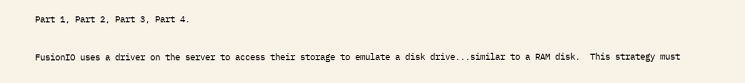Part 1, Part 2, Part 3, Part 4.

FusionIO uses a driver on the server to access their storage to emulate a disk drive...similar to a RAM disk.  This strategy must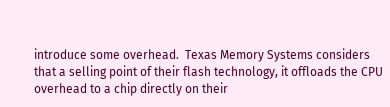introduce some overhead.  Texas Memory Systems considers that a selling point of their flash technology, it offloads the CPU overhead to a chip directly on their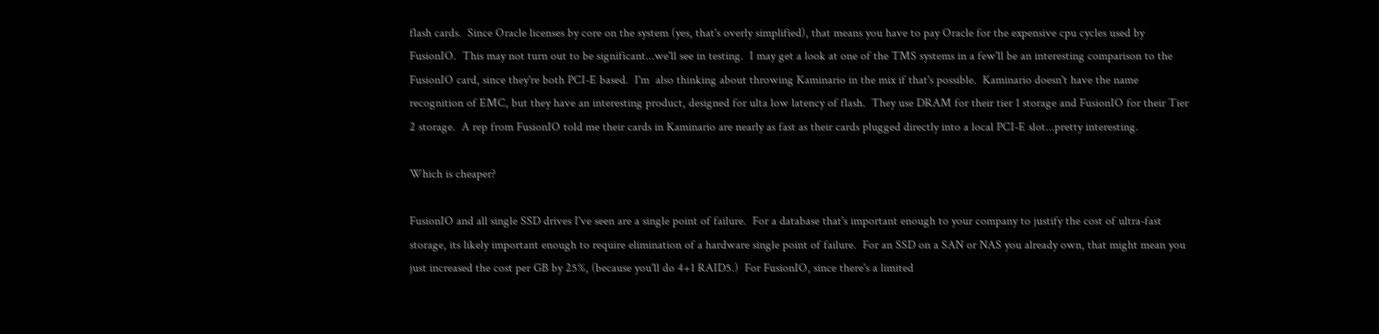flash cards.  Since Oracle licenses by core on the system (yes, that's overly simplified), that means you have to pay Oracle for the expensive cpu cycles used by FusionIO.  This may not turn out to be significant...we'll see in testing.  I may get a look at one of the TMS systems in a few'll be an interesting comparison to the FusionIO card, since they're both PCI-E based.  I'm  also thinking about throwing Kaminario in the mix if that's possible.  Kaminario doesn't have the name recognition of EMC, but they have an interesting product, designed for ulta low latency of flash.  They use DRAM for their tier 1 storage and FusionIO for their Tier 2 storage.  A rep from FusionIO told me their cards in Kaminario are nearly as fast as their cards plugged directly into a local PCI-E slot...pretty interesting.

Which is cheaper?

FusionIO and all single SSD drives I've seen are a single point of failure.  For a database that's important enough to your company to justify the cost of ultra-fast storage, its likely important enough to require elimination of a hardware single point of failure.  For an SSD on a SAN or NAS you already own, that might mean you just increased the cost per GB by 25%, (because you'll do 4+1 RAID5.)  For FusionIO, since there's a limited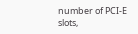number of PCI-E slots,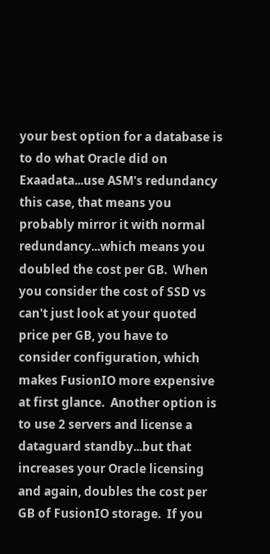your best option for a database is to do what Oracle did on Exaadata...use ASM's redundancy this case, that means you probably mirror it with normal redundancy...which means you doubled the cost per GB.  When you consider the cost of SSD vs can't just look at your quoted price per GB, you have to consider configuration, which makes FusionIO more expensive at first glance.  Another option is to use 2 servers and license a dataguard standby...but that increases your Oracle licensing and again, doubles the cost per GB of FusionIO storage.  If you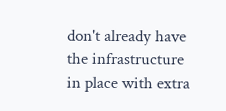don't already have the infrastructure in place with extra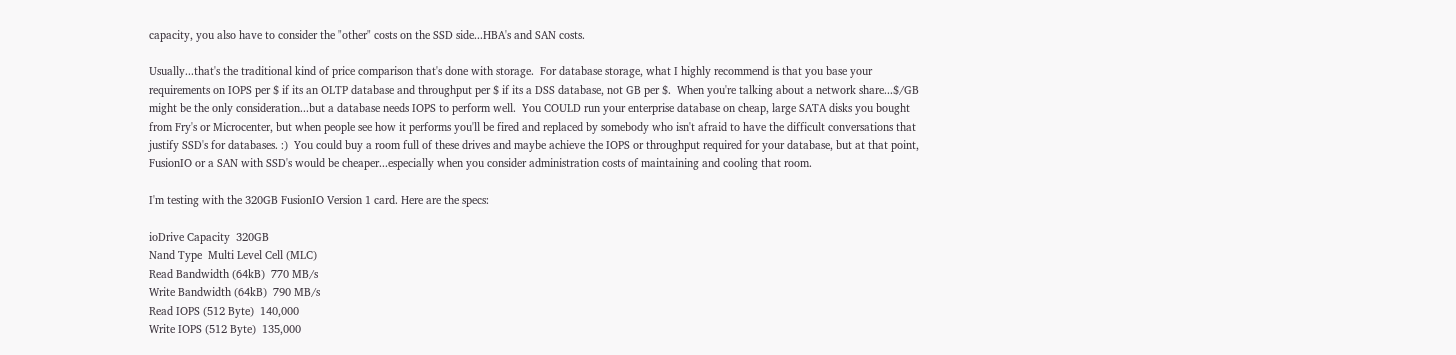capacity, you also have to consider the "other" costs on the SSD side...HBA's and SAN costs.

Usually...that's the traditional kind of price comparison that's done with storage.  For database storage, what I highly recommend is that you base your requirements on IOPS per $ if its an OLTP database and throughput per $ if its a DSS database, not GB per $.  When you're talking about a network share...$/GB might be the only consideration...but a database needs IOPS to perform well.  You COULD run your enterprise database on cheap, large SATA disks you bought from Fry's or Microcenter, but when people see how it performs you'll be fired and replaced by somebody who isn't afraid to have the difficult conversations that justify SSD's for databases. :)  You could buy a room full of these drives and maybe achieve the IOPS or throughput required for your database, but at that point, FusionIO or a SAN with SSD's would be cheaper...especially when you consider administration costs of maintaining and cooling that room.

I'm testing with the 320GB FusionIO Version 1 card. Here are the specs:

ioDrive Capacity  320GB
Nand Type  Multi Level Cell (MLC)
Read Bandwidth (64kB)  770 MB/s
Write Bandwidth (64kB)  790 MB/s
Read IOPS (512 Byte)  140,000
Write IOPS (512 Byte)  135,000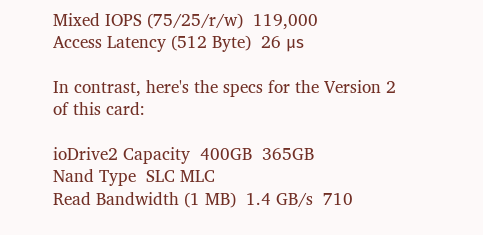Mixed IOPS (75/25/r/w)  119,000
Access Latency (512 Byte)  26 μs

In contrast, here's the specs for the Version 2 of this card:

ioDrive2 Capacity  400GB  365GB
Nand Type  SLC MLC
Read Bandwidth (1 MB)  1.4 GB/s  710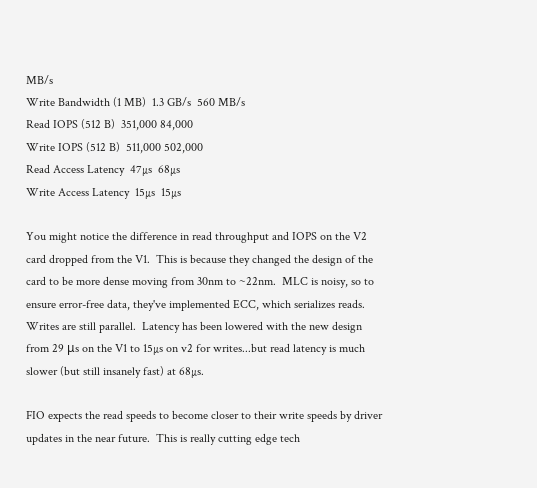MB/s
Write Bandwidth (1 MB)  1.3 GB/s  560 MB/s
Read IOPS (512 B)  351,000 84,000
Write IOPS (512 B)  511,000 502,000
Read Access Latency  47µs  68µs
Write Access Latency  15µs  15µs

You might notice the difference in read throughput and IOPS on the V2 card dropped from the V1.  This is because they changed the design of the card to be more dense moving from 30nm to ~22nm.  MLC is noisy, so to ensure error-free data, they've implemented ECC, which serializes reads.  Writes are still parallel.  Latency has been lowered with the new design from 29 μs on the V1 to 15µs on v2 for writes...but read latency is much slower (but still insanely fast) at 68µs.

FIO expects the read speeds to become closer to their write speeds by driver updates in the near future.  This is really cutting edge tech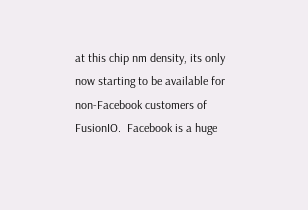at this chip nm density, its only now starting to be available for non-Facebook customers of FusionIO.  Facebook is a huge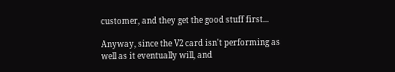customer, and they get the good stuff first...

Anyway, since the V2 card isn't performing as well as it eventually will, and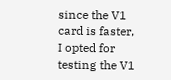since the V1 card is faster, I opted for testing the V1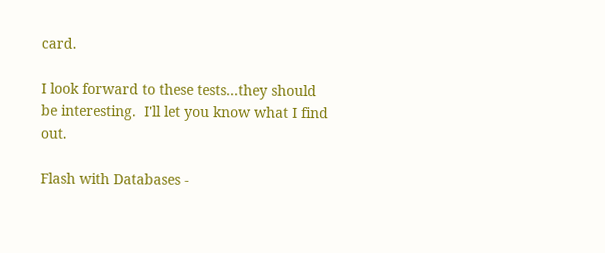card.

I look forward to these tests...they should be interesting.  I'll let you know what I find out.

Flash with Databases -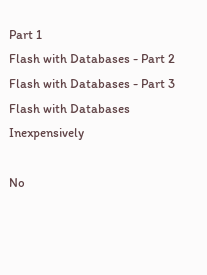Part 1
Flash with Databases - Part 2
Flash with Databases - Part 3
Flash with Databases Inexpensively

No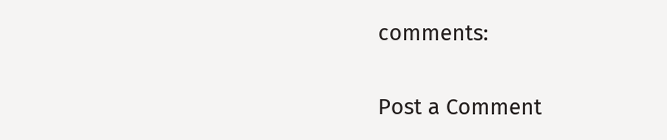comments:

Post a Comment